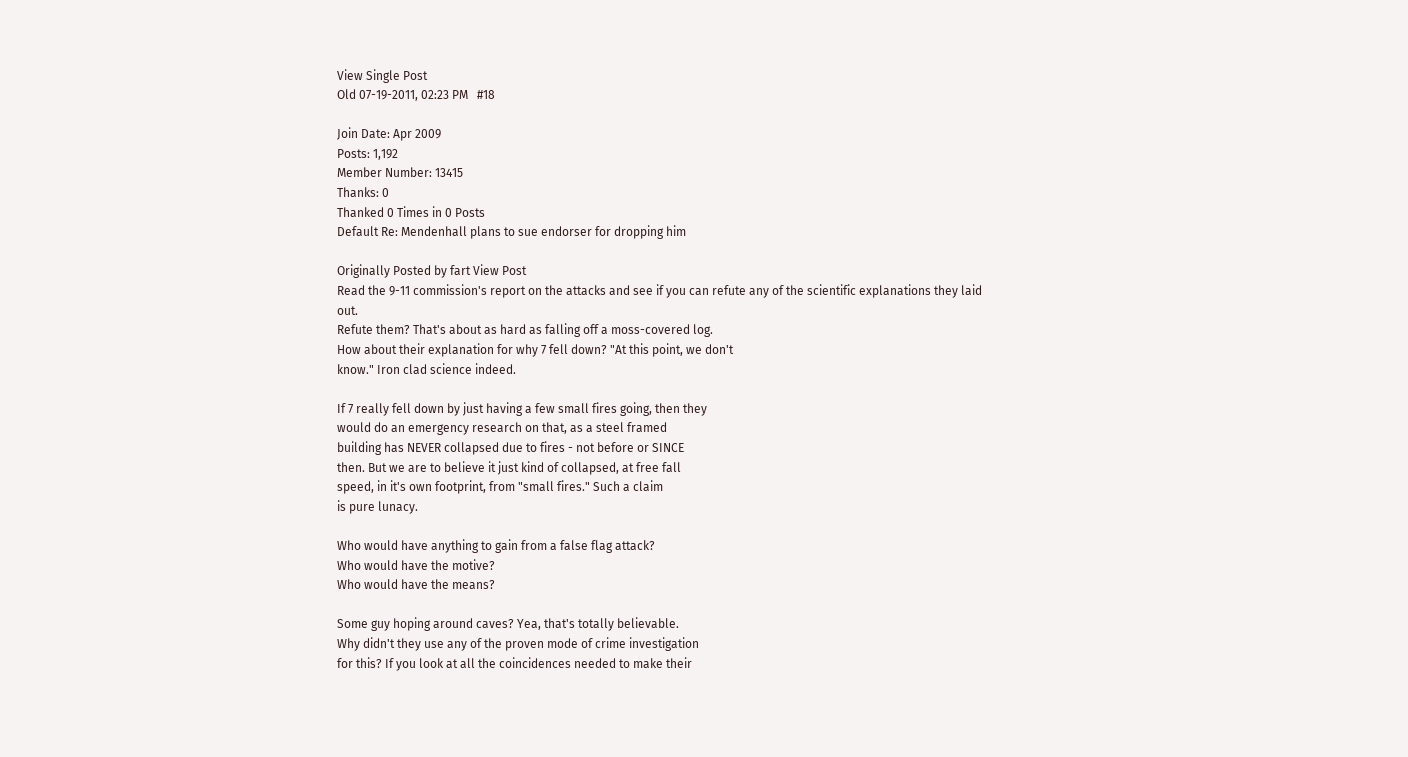View Single Post
Old 07-19-2011, 02:23 PM   #18

Join Date: Apr 2009
Posts: 1,192
Member Number: 13415
Thanks: 0
Thanked 0 Times in 0 Posts
Default Re: Mendenhall plans to sue endorser for dropping him

Originally Posted by fart View Post
Read the 9-11 commission's report on the attacks and see if you can refute any of the scientific explanations they laid out.
Refute them? That's about as hard as falling off a moss-covered log.
How about their explanation for why 7 fell down? "At this point, we don't
know." Iron clad science indeed.

If 7 really fell down by just having a few small fires going, then they
would do an emergency research on that, as a steel framed
building has NEVER collapsed due to fires - not before or SINCE
then. But we are to believe it just kind of collapsed, at free fall
speed, in it's own footprint, from "small fires." Such a claim
is pure lunacy.

Who would have anything to gain from a false flag attack?
Who would have the motive?
Who would have the means?

Some guy hoping around caves? Yea, that's totally believable.
Why didn't they use any of the proven mode of crime investigation
for this? If you look at all the coincidences needed to make their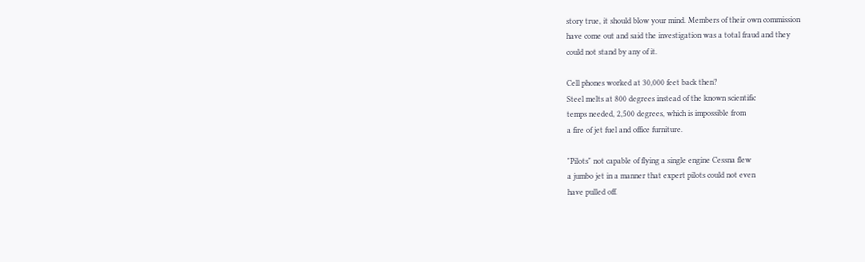story true, it should blow your mind. Members of their own commission
have come out and said the investigation was a total fraud and they
could not stand by any of it.

Cell phones worked at 30,000 feet back then?
Steel melts at 800 degrees instead of the known scientific
temps needed, 2,500 degrees, which is impossible from
a fire of jet fuel and office furniture.

"Pilots" not capable of flying a single engine Cessna flew
a jumbo jet in a manner that expert pilots could not even
have pulled off.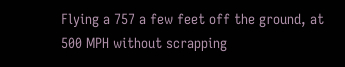Flying a 757 a few feet off the ground, at 500 MPH without scrapping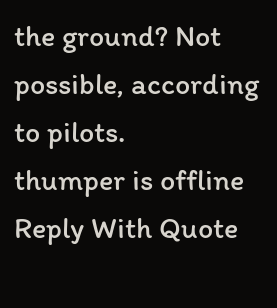the ground? Not possible, according to pilots.
thumper is offline   Reply With Quote